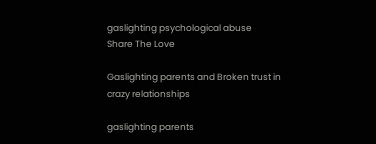gaslighting psychological abuse
Share The Love

Gaslighting parents and Broken trust in crazy relationships

gaslighting parents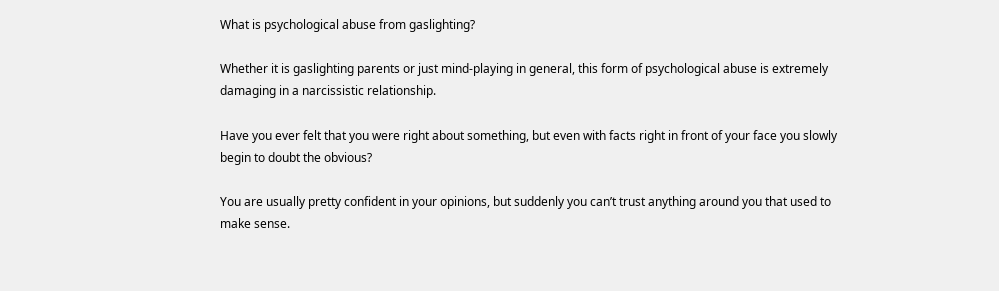What is psychological abuse from gaslighting?

Whether it is gaslighting parents or just mind-playing in general, this form of psychological abuse is extremely damaging in a narcissistic relationship.

Have you ever felt that you were right about something, but even with facts right in front of your face you slowly begin to doubt the obvious?

You are usually pretty confident in your opinions, but suddenly you can’t trust anything around you that used to make sense.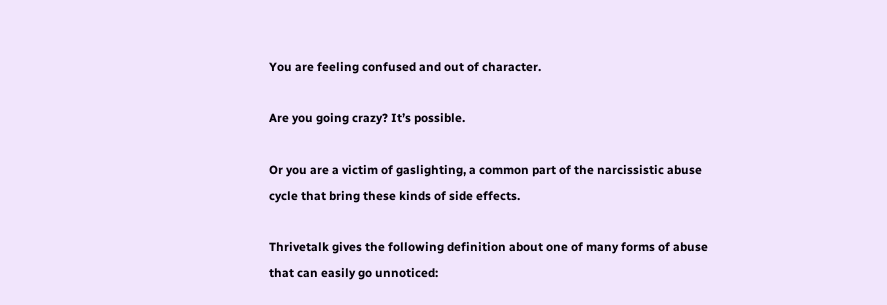You are feeling confused and out of character.

Are you going crazy? It’s possible.

Or you are a victim of gaslighting, a common part of the narcissistic abuse cycle that bring these kinds of side effects.

Thrivetalk gives the following definition about one of many forms of abuse that can easily go unnoticed: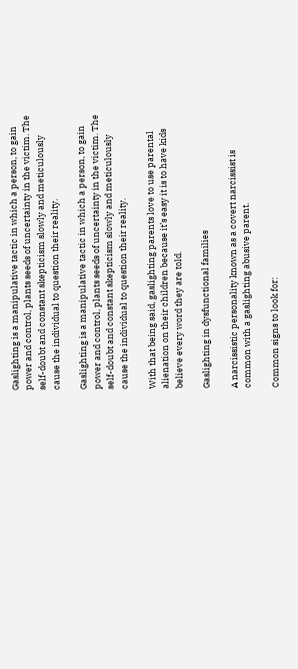Gaslighting is a manipulative tactic in which a person, to gain power and control, plants seeds of uncertainty in the victim. The self-doubt and constant skepticism slowly and meticulously cause the individual to question their reality.

Gaslighting is a manipulative tactic in which a person, to gain power and control, plants seeds of uncertainty in the victim. The self-doubt and constant skepticism slowly and meticulously cause the individual to question their reality.

With that being said, gaslighting parents love to use parental alienation on their children because it’s easy it is to have kids believe every word they are told.

Gaslighting in dysfunctional families

A narcissistic personality known as a covert narcissist is common with a gaslighting abusive parent.

Common signs to look for: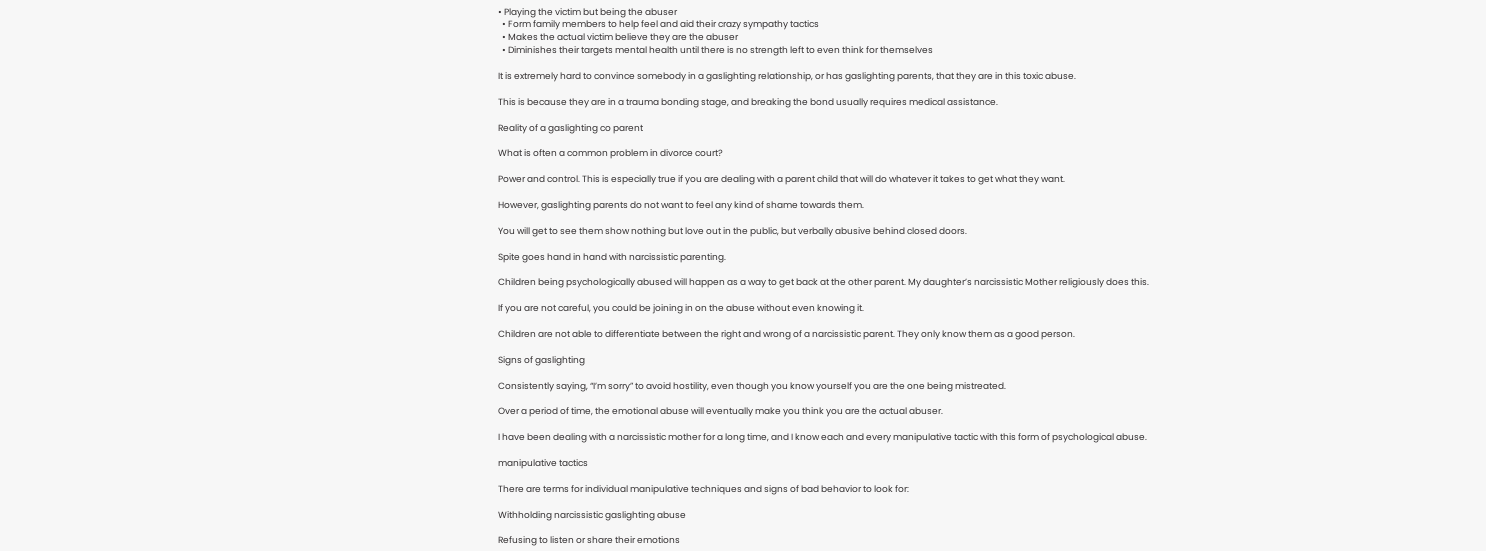• Playing the victim but being the abuser
  • Form family members to help feel and aid their crazy sympathy tactics
  • Makes the actual victim believe they are the abuser
  • Diminishes their targets mental health until there is no strength left to even think for themselves

It is extremely hard to convince somebody in a gaslighting relationship, or has gaslighting parents, that they are in this toxic abuse.

This is because they are in a trauma bonding stage, and breaking the bond usually requires medical assistance.

Reality of a gaslighting co parent

What is often a common problem in divorce court?

Power and control. This is especially true if you are dealing with a parent child that will do whatever it takes to get what they want.

However, gaslighting parents do not want to feel any kind of shame towards them.

You will get to see them show nothing but love out in the public, but verbally abusive behind closed doors.

Spite goes hand in hand with narcissistic parenting.

Children being psychologically abused will happen as a way to get back at the other parent. My daughter’s narcissistic Mother religiously does this.

If you are not careful, you could be joining in on the abuse without even knowing it.

Children are not able to differentiate between the right and wrong of a narcissistic parent. They only know them as a good person.

Signs of gaslighting

Consistently saying, “I’m sorry” to avoid hostility, even though you know yourself you are the one being mistreated.

Over a period of time, the emotional abuse will eventually make you think you are the actual abuser.

I have been dealing with a narcissistic mother for a long time, and I know each and every manipulative tactic with this form of psychological abuse.

manipulative tactics

There are terms for individual manipulative techniques and signs of bad behavior to look for:

Withholding narcissistic gaslighting abuse

Refusing to listen or share their emotions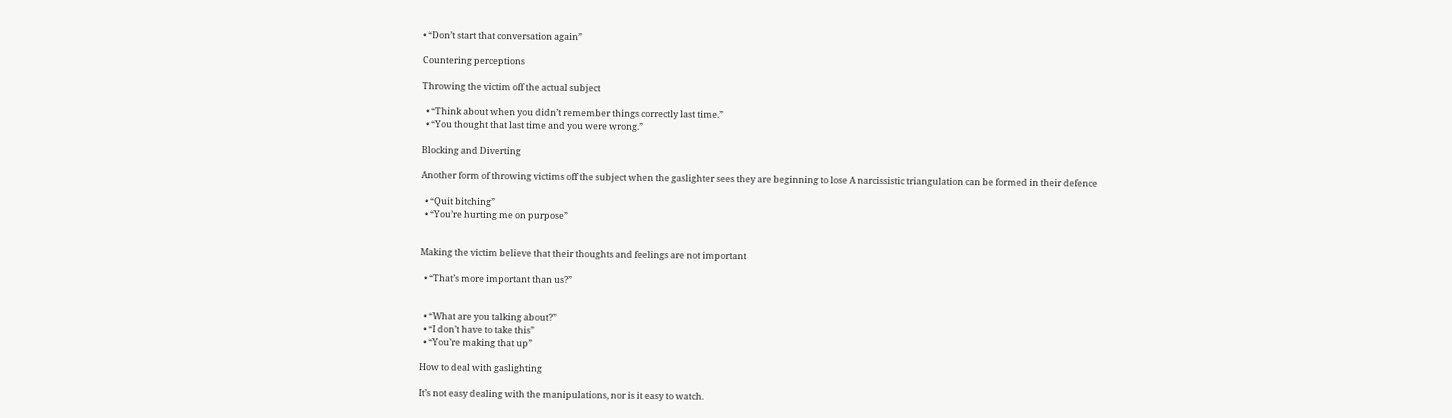• “Don’t start that conversation again”

Countering perceptions

Throwing the victim off the actual subject

  • “Think about when you didn’t remember things correctly last time.”
  • “You thought that last time and you were wrong.”

Blocking and Diverting

Another form of throwing victims off the subject when the gaslighter sees they are beginning to lose A narcissistic triangulation can be formed in their defence

  • “Quit bitching”
  • “You’re hurting me on purpose”


Making the victim believe that their thoughts and feelings are not important

  • “That’s more important than us?”


  • “What are you talking about?”
  • “I don’t have to take this”
  • “You’re making that up”

How to deal with gaslighting

It’s not easy dealing with the manipulations, nor is it easy to watch.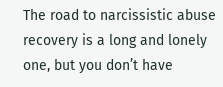The road to narcissistic abuse recovery is a long and lonely one, but you don’t have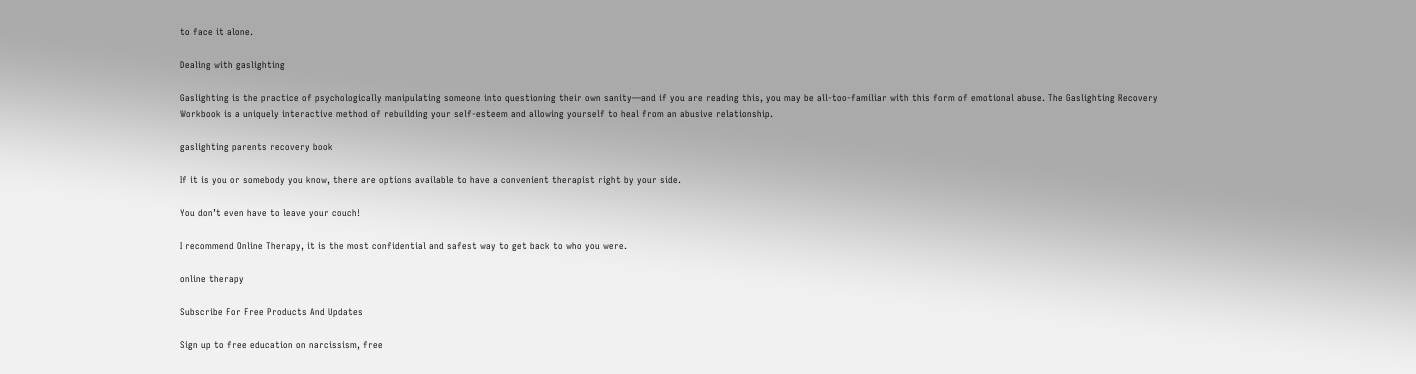to face it alone.

Dealing with gaslighting

Gaslighting is the practice of psychologically manipulating someone into questioning their own sanity―and if you are reading this, you may be all-too-familiar with this form of emotional abuse. The Gaslighting Recovery Workbook is a uniquely interactive method of rebuilding your self-esteem and allowing yourself to heal from an abusive relationship.

gaslighting parents recovery book

If it is you or somebody you know, there are options available to have a convenient therapist right by your side.

You don’t even have to leave your couch!

I recommend Online Therapy, it is the most confidential and safest way to get back to who you were.

online therapy

Subscribe For Free Products And Updates

Sign up to free education on narcissism, free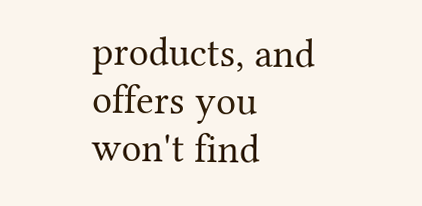products, and offers you won't find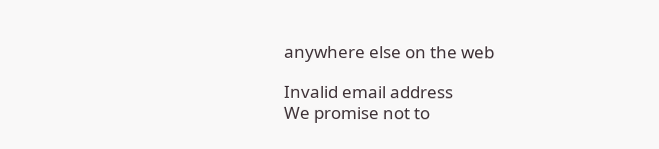anywhere else on the web

Invalid email address
We promise not to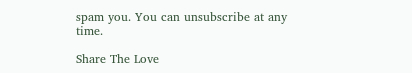spam you. You can unsubscribe at any time.

Share The Love